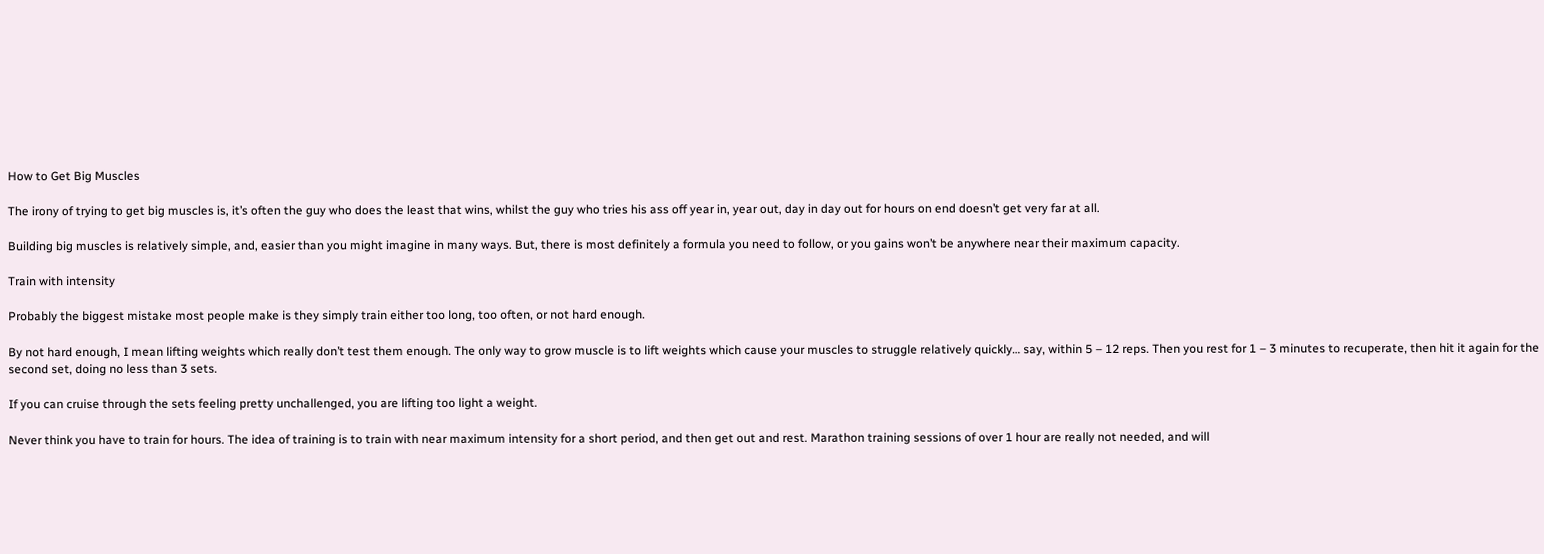How to Get Big Muscles

The irony of trying to get big muscles is, it’s often the guy who does the least that wins, whilst the guy who tries his ass off year in, year out, day in day out for hours on end doesn’t get very far at all.

Building big muscles is relatively simple, and, easier than you might imagine in many ways. But, there is most definitely a formula you need to follow, or you gains won’t be anywhere near their maximum capacity.

Train with intensity

Probably the biggest mistake most people make is they simply train either too long, too often, or not hard enough.

By not hard enough, I mean lifting weights which really don’t test them enough. The only way to grow muscle is to lift weights which cause your muscles to struggle relatively quickly… say, within 5 – 12 reps. Then you rest for 1 – 3 minutes to recuperate, then hit it again for the second set, doing no less than 3 sets.

If you can cruise through the sets feeling pretty unchallenged, you are lifting too light a weight.

Never think you have to train for hours. The idea of training is to train with near maximum intensity for a short period, and then get out and rest. Marathon training sessions of over 1 hour are really not needed, and will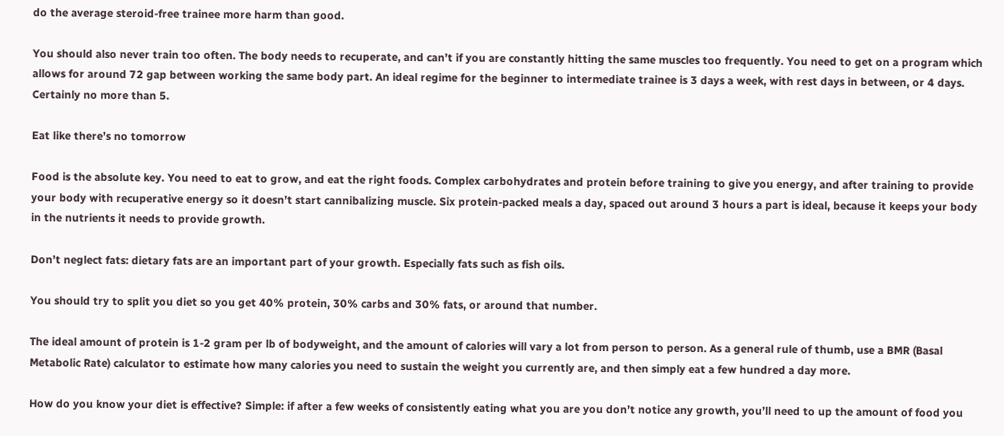do the average steroid-free trainee more harm than good.

You should also never train too often. The body needs to recuperate, and can’t if you are constantly hitting the same muscles too frequently. You need to get on a program which allows for around 72 gap between working the same body part. An ideal regime for the beginner to intermediate trainee is 3 days a week, with rest days in between, or 4 days. Certainly no more than 5.

Eat like there’s no tomorrow

Food is the absolute key. You need to eat to grow, and eat the right foods. Complex carbohydrates and protein before training to give you energy, and after training to provide your body with recuperative energy so it doesn’t start cannibalizing muscle. Six protein-packed meals a day, spaced out around 3 hours a part is ideal, because it keeps your body in the nutrients it needs to provide growth.

Don’t neglect fats: dietary fats are an important part of your growth. Especially fats such as fish oils.

You should try to split you diet so you get 40% protein, 30% carbs and 30% fats, or around that number.

The ideal amount of protein is 1-2 gram per lb of bodyweight, and the amount of calories will vary a lot from person to person. As a general rule of thumb, use a BMR (Basal Metabolic Rate) calculator to estimate how many calories you need to sustain the weight you currently are, and then simply eat a few hundred a day more.

How do you know your diet is effective? Simple: if after a few weeks of consistently eating what you are you don’t notice any growth, you’ll need to up the amount of food you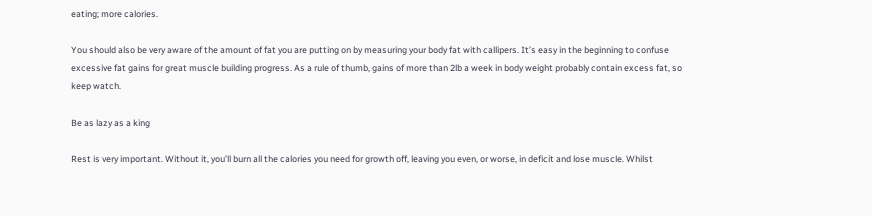eating; more calories.

You should also be very aware of the amount of fat you are putting on by measuring your body fat with callipers. It’s easy in the beginning to confuse excessive fat gains for great muscle building progress. As a rule of thumb, gains of more than 2lb a week in body weight probably contain excess fat, so keep watch.

Be as lazy as a king

Rest is very important. Without it, you’ll burn all the calories you need for growth off, leaving you even, or worse, in deficit and lose muscle. Whilst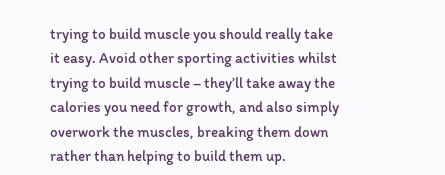trying to build muscle you should really take it easy. Avoid other sporting activities whilst trying to build muscle – they’ll take away the calories you need for growth, and also simply overwork the muscles, breaking them down rather than helping to build them up.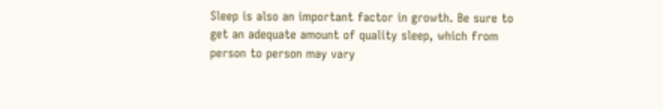Sleep is also an important factor in growth. Be sure to get an adequate amount of quality sleep, which from person to person may vary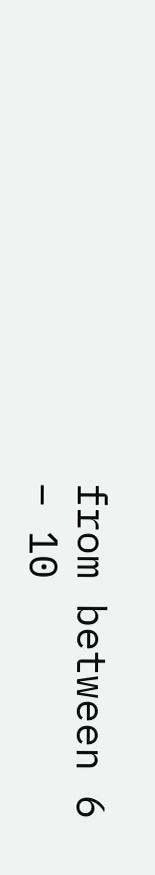from between 6 – 10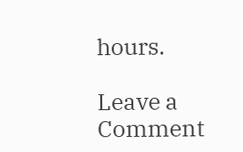hours.

Leave a Comment